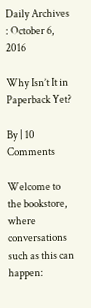Daily Archives : October 6, 2016

Why Isn’t It in Paperback Yet?

By | 10 Comments

Welcome to the bookstore, where conversations such as this can happen: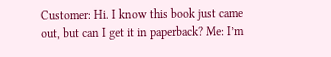Customer: Hi. I know this book just came out, but can I get it in paperback? Me: I’m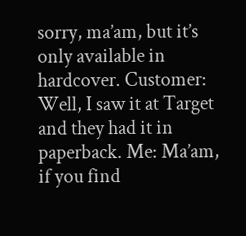sorry, ma’am, but it’s only available in hardcover. Customer: Well, I saw it at Target and they had it in paperback. Me: Ma’am, if you find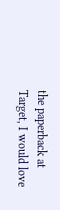the paperback at Target, I would love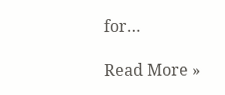for…

Read More »